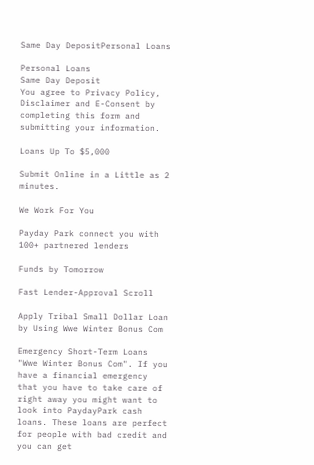Same Day DepositPersonal Loans

Personal Loans
Same Day Deposit
You agree to Privacy Policy, Disclaimer and E-Consent by completing this form and submitting your information.

Loans Up To $5,000

Submit Online in a Little as 2 minutes.

We Work For You

Payday Park connect you with 100+ partnered lenders

Funds by Tomorrow

Fast Lender-Approval Scroll

Apply Tribal Small Dollar Loan by Using Wwe Winter Bonus Com

Emergency Short-Term Loans "Wwe Winter Bonus Com". If you have a financial emergency that you have to take care of right away you might want to look into PaydayPark cash loans. These loans are perfect for people with bad credit and you can get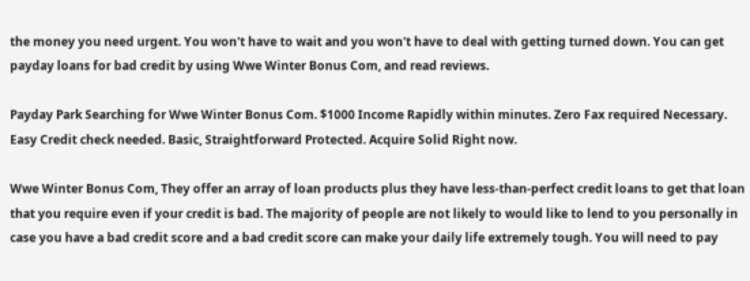the money you need urgent. You won't have to wait and you won't have to deal with getting turned down. You can get payday loans for bad credit by using Wwe Winter Bonus Com, and read reviews.

Payday Park Searching for Wwe Winter Bonus Com. $1000 Income Rapidly within minutes. Zero Fax required Necessary. Easy Credit check needed. Basic, Straightforward Protected. Acquire Solid Right now.

Wwe Winter Bonus Com, They offer an array of loan products plus they have less-than-perfect credit loans to get that loan that you require even if your credit is bad. The majority of people are not likely to would like to lend to you personally in case you have a bad credit score and a bad credit score can make your daily life extremely tough. You will need to pay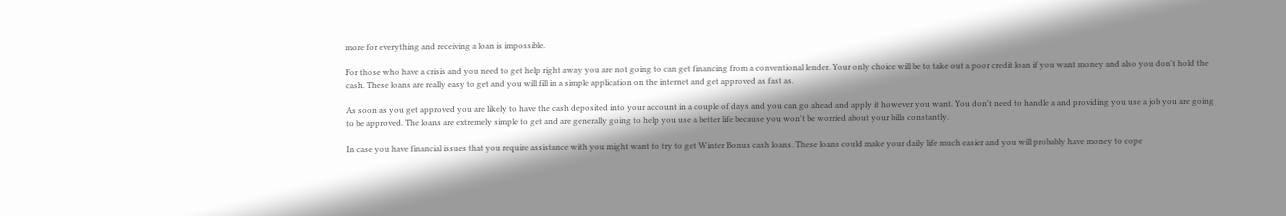more for everything and receiving a loan is impossible.

For those who have a crisis and you need to get help right away you are not going to can get financing from a conventional lender. Your only choice will be to take out a poor credit loan if you want money and also you don't hold the cash. These loans are really easy to get and you will fill in a simple application on the internet and get approved as fast as.

As soon as you get approved you are likely to have the cash deposited into your account in a couple of days and you can go ahead and apply it however you want. You don't need to handle a and providing you use a job you are going to be approved. The loans are extremely simple to get and are generally going to help you use a better life because you won't be worried about your bills constantly.

In case you have financial issues that you require assistance with you might want to try to get Winter Bonus cash loans. These loans could make your daily life much easier and you will probably have money to cope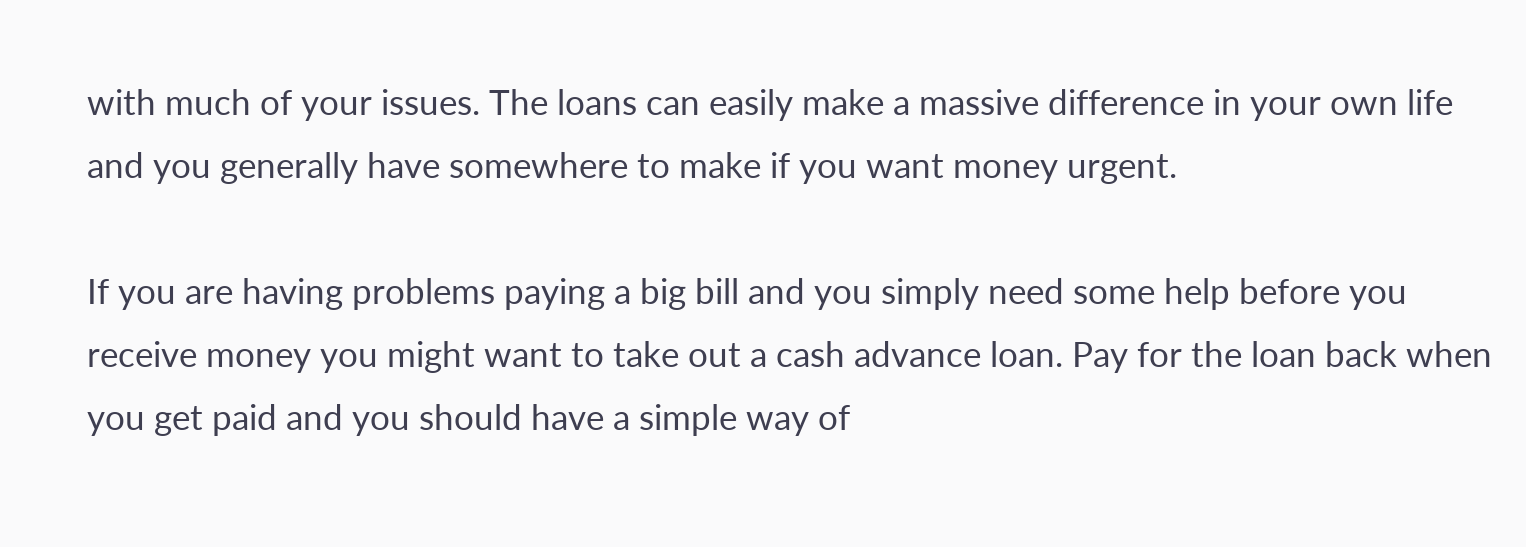with much of your issues. The loans can easily make a massive difference in your own life and you generally have somewhere to make if you want money urgent.

If you are having problems paying a big bill and you simply need some help before you receive money you might want to take out a cash advance loan. Pay for the loan back when you get paid and you should have a simple way of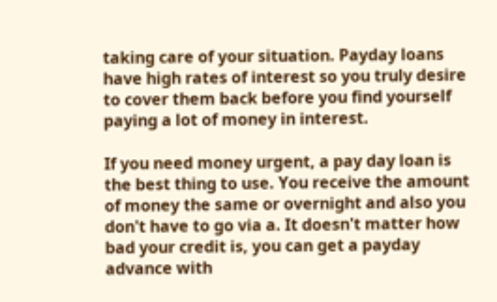taking care of your situation. Payday loans have high rates of interest so you truly desire to cover them back before you find yourself paying a lot of money in interest.

If you need money urgent, a pay day loan is the best thing to use. You receive the amount of money the same or overnight and also you don't have to go via a. It doesn't matter how bad your credit is, you can get a payday advance with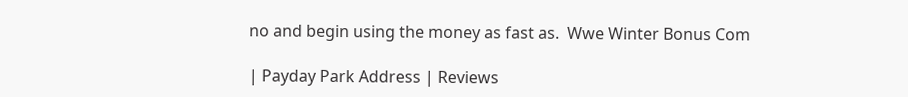no and begin using the money as fast as.  Wwe Winter Bonus Com

| Payday Park Address | Reviews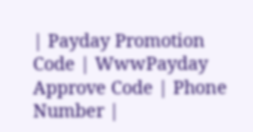| Payday Promotion Code | WwwPayday Approve Code | Phone Number |